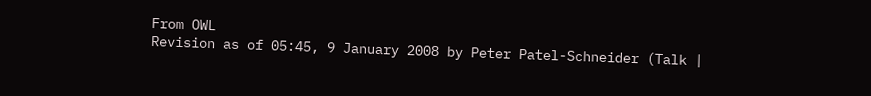From OWL
Revision as of 05:45, 9 January 2008 by Peter Patel-Schneider (Talk |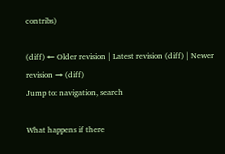contribs)

(diff) ← Older revision | Latest revision (diff) | Newer revision → (diff)
Jump to: navigation, search

What happens if there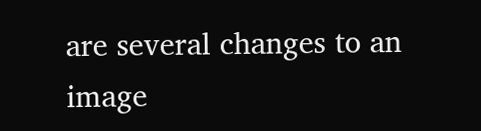are several changes to an image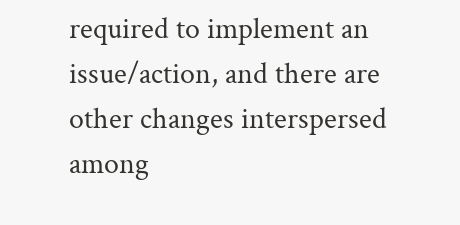required to implement an issue/action, and there are other changes interspersed among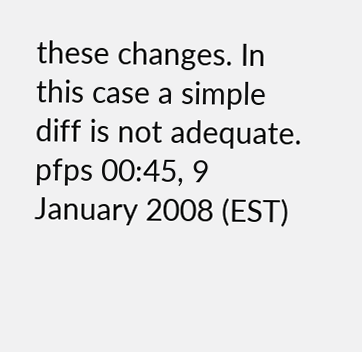these changes. In this case a simple diff is not adequate. pfps 00:45, 9 January 2008 (EST)